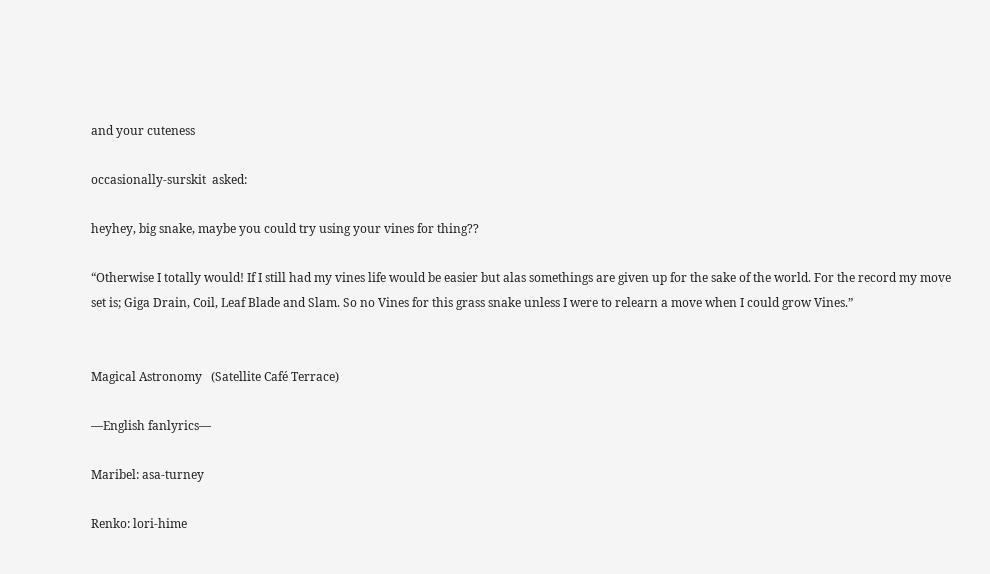and your cuteness

occasionally-surskit  asked:

heyhey, big snake, maybe you could try using your vines for thing??

“Otherwise I totally would! If I still had my vines life would be easier but alas somethings are given up for the sake of the world. For the record my move set is; Giga Drain, Coil, Leaf Blade and Slam. So no Vines for this grass snake unless I were to relearn a move when I could grow Vines.”


Magical Astronomy   (Satellite Café Terrace)

—English fanlyrics—

Maribel: asa-turney

Renko: lori-hime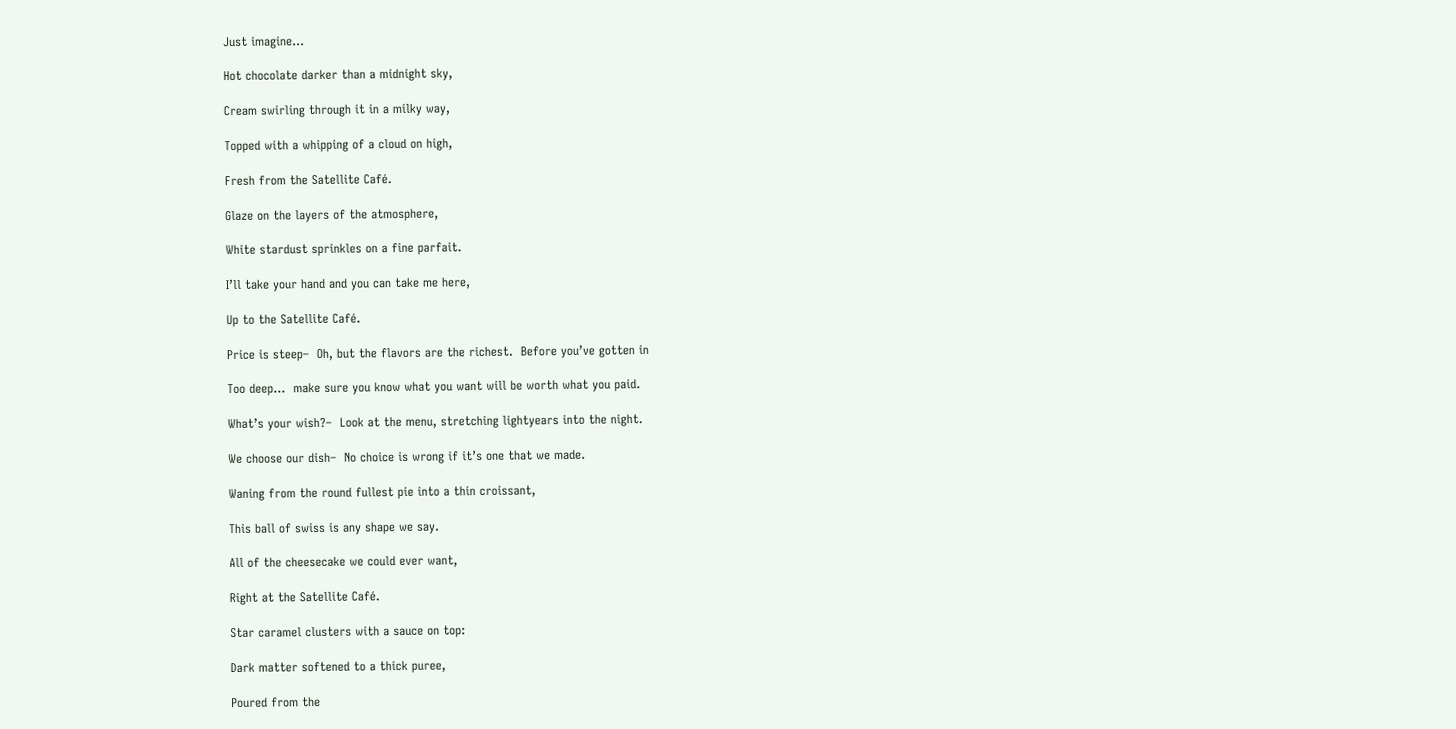Just imagine…

Hot chocolate darker than a midnight sky,

Cream swirling through it in a milky way,

Topped with a whipping of a cloud on high,

Fresh from the Satellite Café.

Glaze on the layers of the atmosphere,

White stardust sprinkles on a fine parfait.

I’ll take your hand and you can take me here,

Up to the Satellite Café.

Price is steep–  Oh, but the flavors are the richest.  Before you’ve gotten in

Too deep…  make sure you know what you want will be worth what you paid.

What’s your wish?–  Look at the menu, stretching lightyears into the night.

We choose our dish–  No choice is wrong if it’s one that we made.

Waning from the round fullest pie into a thin croissant,

This ball of swiss is any shape we say.

All of the cheesecake we could ever want,

Right at the Satellite Café.

Star caramel clusters with a sauce on top:

Dark matter softened to a thick puree,

Poured from the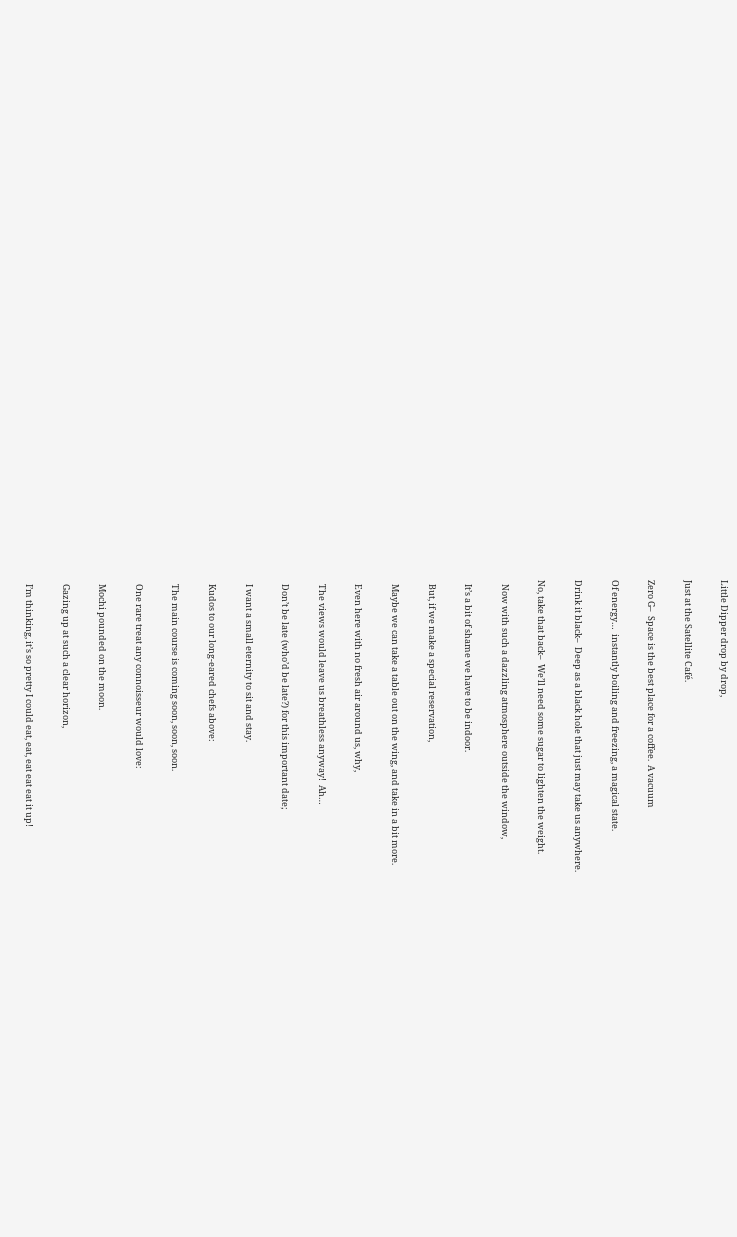Little Dipper drop by drop,

Just at the Satellite Café.

Zero G–  Space is the best place for a coffee.  A vacuum

Of energy…  instantly boiling and freezing, a magical state.

Drink it black–  Deep as a black hole that just may take us anywhere.

No, take that back–  We’ll need some sugar to lighten the weight.

  Now with such a dazzling atmosphere outside the window,

  It’s a bit of shame we have to be indoor.

  But, if we make a special reservation,

  Maybe we can take a table out on the wing, and take in a bit more.

  Even here with no fresh air around us, why,

  The views would leave us breathless anyway!  Ah…

  Don’t be late (who’d be late?) for this important date;

  I want a small eternity to sit and stay.

  Kudos to our long-eared chefs above:

  The main course is coming soon, soon, soon.

  One rare treat any connoisseur would love:

  Mochi pounded on the moon.

  Gazing up at such a clear horizon,

  I’m thinking, it’s so pretty I could eat, eat, eat eat eat it up!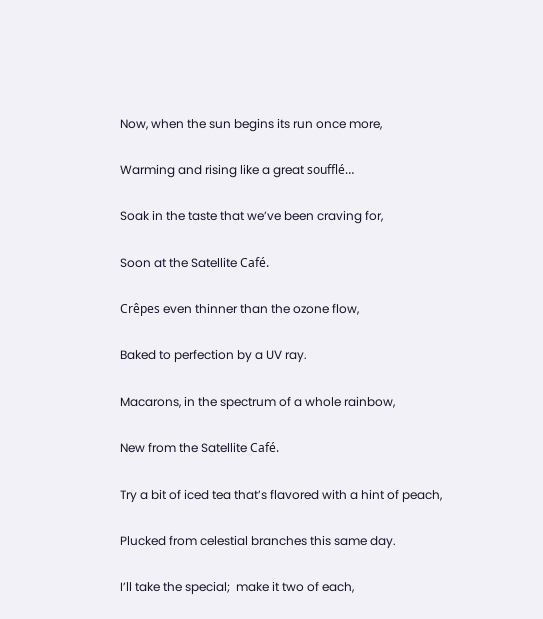Now, when the sun begins its run once more,

Warming and rising like a great soufflé…

Soak in the taste that we’ve been craving for,

Soon at the Satellite Café.

Crêpes even thinner than the ozone flow,

Baked to perfection by a UV ray.

Macarons, in the spectrum of a whole rainbow,

New from the Satellite Café.

Try a bit of iced tea that’s flavored with a hint of peach,

Plucked from celestial branches this same day.

I’ll take the special;  make it two of each,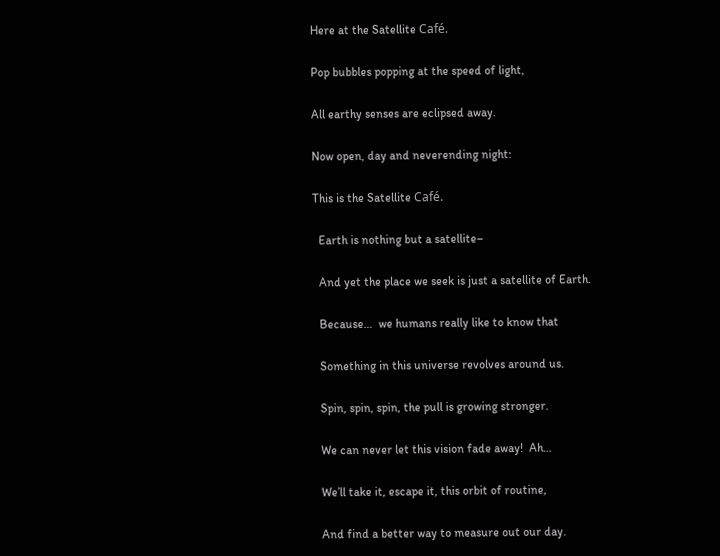Here at the Satellite Café.

Pop bubbles popping at the speed of light,

All earthy senses are eclipsed away.

Now open, day and neverending night:

This is the Satellite Café.

  Earth is nothing but a satellite–

  And yet the place we seek is just a satellite of Earth.

  Because…  we humans really like to know that

  Something in this universe revolves around us.

  Spin, spin, spin, the pull is growing stronger.

  We can never let this vision fade away!  Ah…

  We’ll take it, escape it, this orbit of routine,

  And find a better way to measure out our day.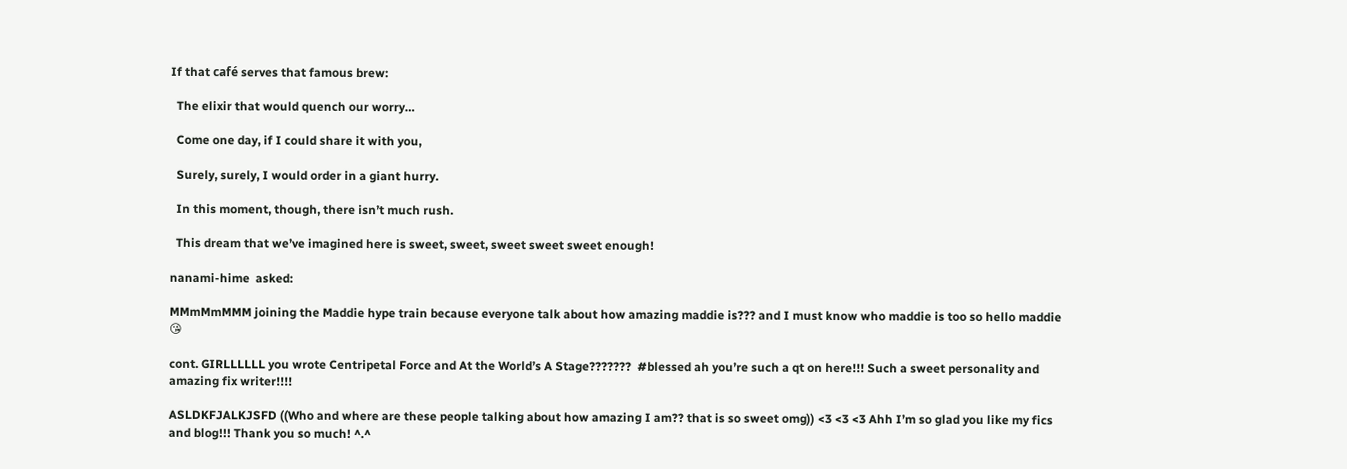If that café serves that famous brew:

  The elixir that would quench our worry…

  Come one day, if I could share it with you,

  Surely, surely, I would order in a giant hurry.

  In this moment, though, there isn’t much rush.

  This dream that we’ve imagined here is sweet, sweet, sweet sweet sweet enough!

nanami-hime  asked:

MMmMmMMM joining the Maddie hype train because everyone talk about how amazing maddie is??? and I must know who maddie is too so hello maddie 😘

cont. GIRLLLLLL you wrote Centripetal Force and At the World’s A Stage???????  #blessed ah you’re such a qt on here!!! Such a sweet personality and amazing fix writer!!!!

ASLDKFJALKJSFD ((Who and where are these people talking about how amazing I am?? that is so sweet omg)) <3 <3 <3 Ahh I’m so glad you like my fics and blog!!! Thank you so much! ^.^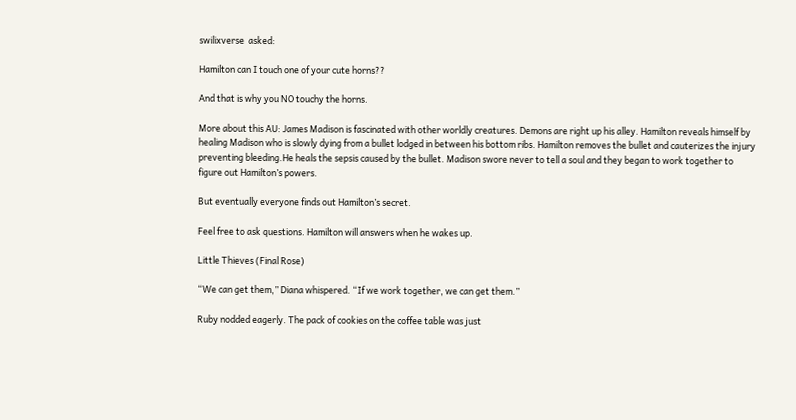swilixverse  asked:

Hamilton can I touch one of your cute horns??

And that is why you NO touchy the horns.

More about this AU: James Madison is fascinated with other worldly creatures. Demons are right up his alley. Hamilton reveals himself by healing Madison who is slowly dying from a bullet lodged in between his bottom ribs. Hamilton removes the bullet and cauterizes the injury preventing bleeding.He heals the sepsis caused by the bullet. Madison swore never to tell a soul and they began to work together to figure out Hamilton’s powers.

But eventually everyone finds out Hamilton’s secret.

Feel free to ask questions. Hamilton will answers when he wakes up.

Little Thieves (Final Rose)

“We can get them,” Diana whispered. “If we work together, we can get them.”

Ruby nodded eagerly. The pack of cookies on the coffee table was just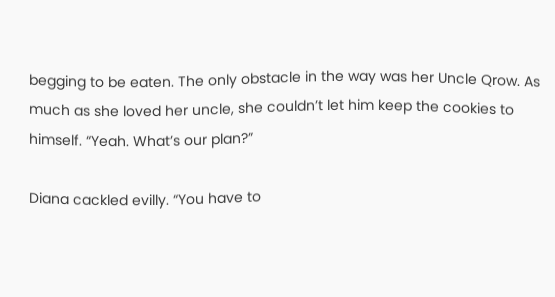begging to be eaten. The only obstacle in the way was her Uncle Qrow. As much as she loved her uncle, she couldn’t let him keep the cookies to himself. “Yeah. What’s our plan?”

Diana cackled evilly. “You have to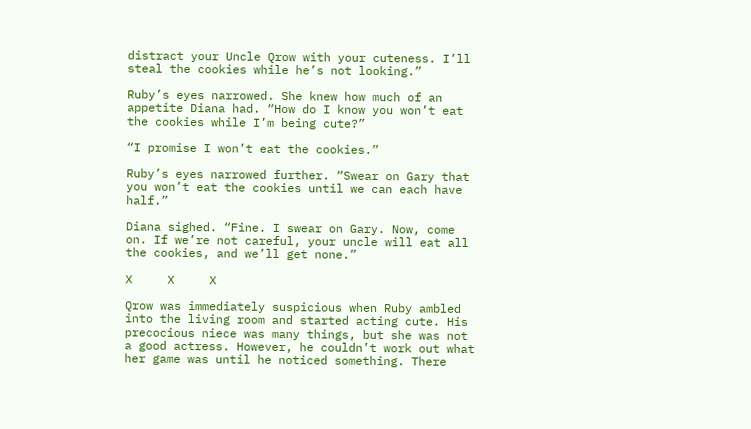distract your Uncle Qrow with your cuteness. I’ll steal the cookies while he’s not looking.”

Ruby’s eyes narrowed. She knew how much of an appetite Diana had. “How do I know you won’t eat the cookies while I’m being cute?”

“I promise I won’t eat the cookies.”

Ruby’s eyes narrowed further. “Swear on Gary that you won’t eat the cookies until we can each have half.”

Diana sighed. “Fine. I swear on Gary. Now, come on. If we’re not careful, your uncle will eat all the cookies, and we’ll get none.”

X     X     X

Qrow was immediately suspicious when Ruby ambled into the living room and started acting cute. His precocious niece was many things, but she was not a good actress. However, he couldn’t work out what her game was until he noticed something. There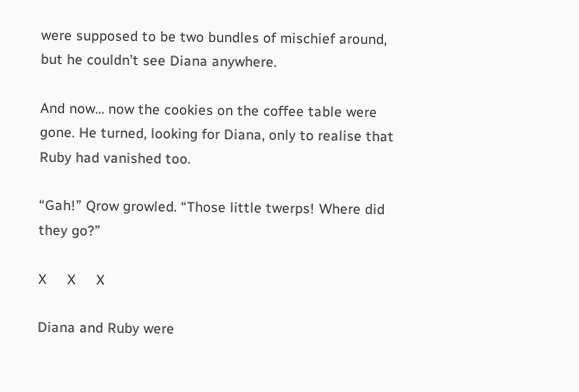were supposed to be two bundles of mischief around, but he couldn’t see Diana anywhere.

And now… now the cookies on the coffee table were gone. He turned, looking for Diana, only to realise that Ruby had vanished too.

“Gah!” Qrow growled. “Those little twerps! Where did they go?”

X     X     X

Diana and Ruby were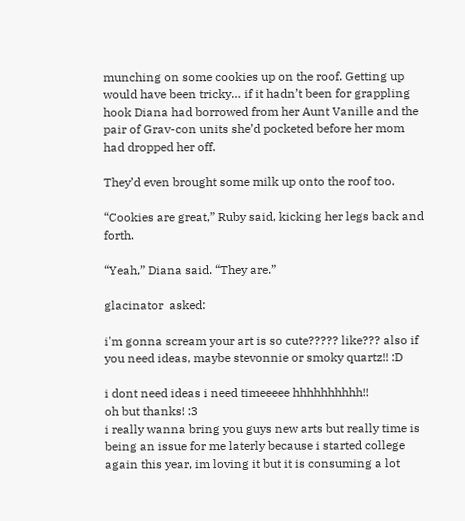munching on some cookies up on the roof. Getting up would have been tricky… if it hadn’t been for grappling hook Diana had borrowed from her Aunt Vanille and the pair of Grav-con units she’d pocketed before her mom had dropped her off.

They’d even brought some milk up onto the roof too.

“Cookies are great,” Ruby said, kicking her legs back and forth.

“Yeah,” Diana said. “They are.”

glacinator  asked:

i'm gonna scream your art is so cute????? like??? also if you need ideas, maybe stevonnie or smoky quartz!! :D

i dont need ideas i need timeeeee hhhhhhhhhh!!
oh but thanks! :3
i really wanna bring you guys new arts but really time is being an issue for me laterly because i started college again this year, im loving it but it is consuming a lot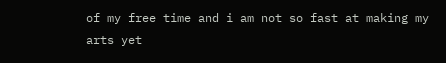of my free time and i am not so fast at making my arts yet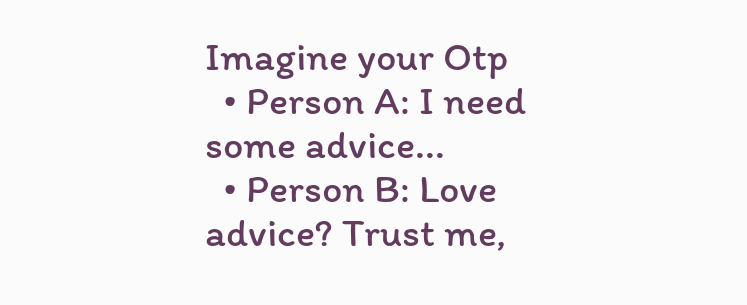Imagine your Otp
  • Person A: I need some advice...
  • Person B: Love advice? Trust me,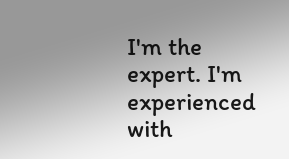I'm the expert. I'm experienced with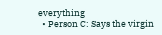everything
  • Person C: Says the virgin